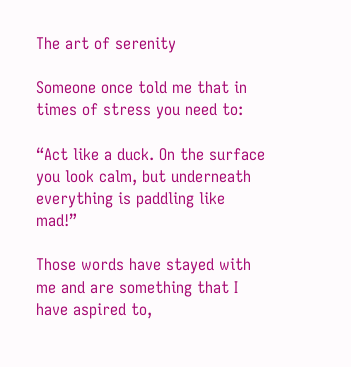The art of serenity

Someone once told me that in times of stress you need to:

“Act like a duck. On the surface you look calm, but underneath everything is paddling like mad!”

Those words have stayed with me and are something that I have aspired to,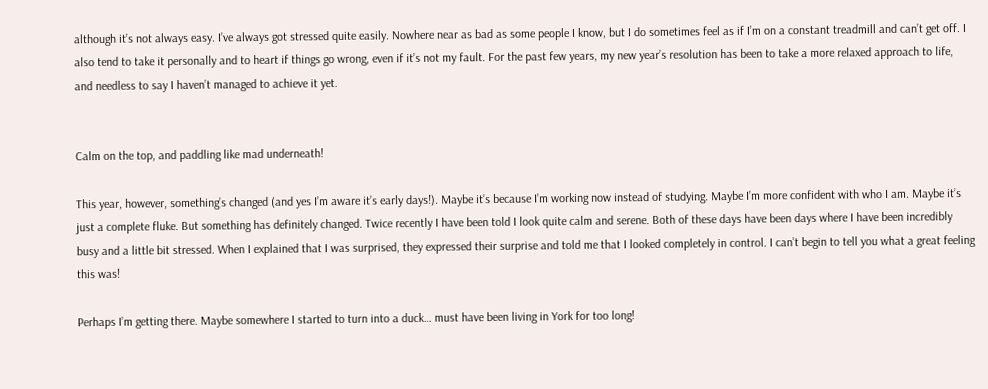although it’s not always easy. I’ve always got stressed quite easily. Nowhere near as bad as some people I know, but I do sometimes feel as if I’m on a constant treadmill and can’t get off. I also tend to take it personally and to heart if things go wrong, even if it’s not my fault. For the past few years, my new year’s resolution has been to take a more relaxed approach to life, and needless to say I haven’t managed to achieve it yet.


Calm on the top, and paddling like mad underneath!

This year, however, something’s changed (and yes I’m aware it’s early days!). Maybe it’s because I’m working now instead of studying. Maybe I’m more confident with who I am. Maybe it’s just a complete fluke. But something has definitely changed. Twice recently I have been told I look quite calm and serene. Both of these days have been days where I have been incredibly busy and a little bit stressed. When I explained that I was surprised, they expressed their surprise and told me that I looked completely in control. I can’t begin to tell you what a great feeling this was!

Perhaps I’m getting there. Maybe somewhere I started to turn into a duck… must have been living in York for too long!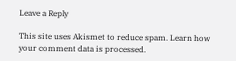Leave a Reply

This site uses Akismet to reduce spam. Learn how your comment data is processed.